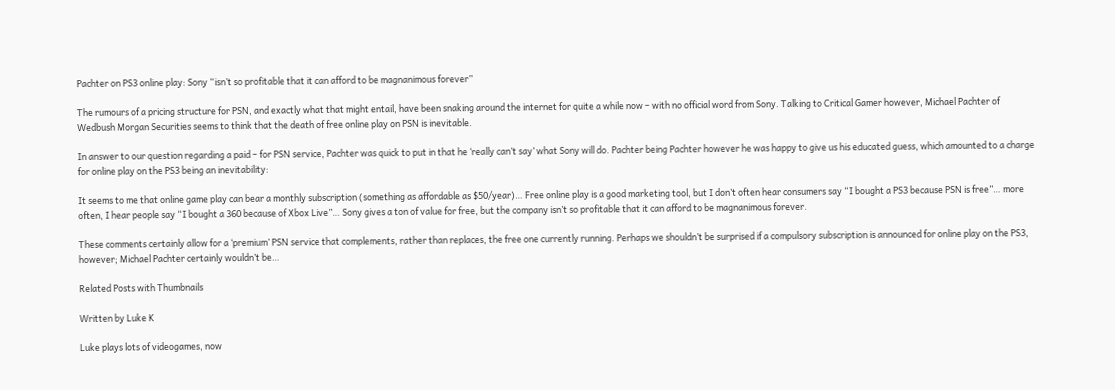Pachter on PS3 online play: Sony “isn’t so profitable that it can afford to be magnanimous forever”

The rumours of a pricing structure for PSN, and exactly what that might entail, have been snaking around the internet for quite a while now – with no official word from Sony. Talking to Critical Gamer however, Michael Pachter of Wedbush Morgan Securities seems to think that the death of free online play on PSN is inevitable.

In answer to our question regarding a paid – for PSN service, Pachter was quick to put in that he ‘really can’t say’ what Sony will do. Pachter being Pachter however he was happy to give us his educated guess, which amounted to a charge for online play on the PS3 being an inevitability:

It seems to me that online game play can bear a monthly subscription (something as affordable as $50/year)… Free online play is a good marketing tool, but I don’t often hear consumers say “I bought a PS3 because PSN is free”… more often, I hear people say “I bought a 360 because of Xbox Live”… Sony gives a ton of value for free, but the company isn’t so profitable that it can afford to be magnanimous forever.

These comments certainly allow for a ‘premium’ PSN service that complements, rather than replaces, the free one currently running. Perhaps we shouldn’t be surprised if a compulsory subscription is announced for online play on the PS3, however; Michael Pachter certainly wouldn’t be…

Related Posts with Thumbnails

Written by Luke K

Luke plays lots of videogames, now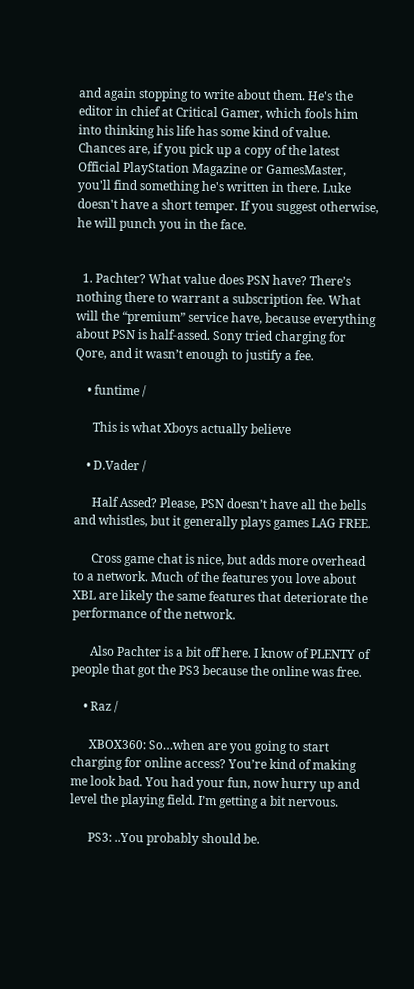and again stopping to write about them. He's the editor in chief at Critical Gamer, which fools him into thinking his life has some kind of value. Chances are, if you pick up a copy of the latest Official PlayStation Magazine or GamesMaster, you'll find something he's written in there. Luke doesn't have a short temper. If you suggest otherwise, he will punch you in the face.


  1. Pachter? What value does PSN have? There’s nothing there to warrant a subscription fee. What will the “premium” service have, because everything about PSN is half-assed. Sony tried charging for Qore, and it wasn’t enough to justify a fee.

    • funtime /

      This is what Xboys actually believe

    • D.Vader /

      Half Assed? Please, PSN doesn’t have all the bells and whistles, but it generally plays games LAG FREE.

      Cross game chat is nice, but adds more overhead to a network. Much of the features you love about XBL are likely the same features that deteriorate the performance of the network.

      Also Pachter is a bit off here. I know of PLENTY of people that got the PS3 because the online was free.

    • Raz /

      XBOX360: So…when are you going to start charging for online access? You’re kind of making me look bad. You had your fun, now hurry up and level the playing field. I’m getting a bit nervous.

      PS3: ..You probably should be.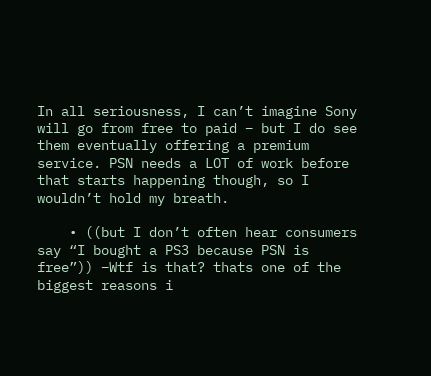In all seriousness, I can’t imagine Sony will go from free to paid – but I do see them eventually offering a premium service. PSN needs a LOT of work before that starts happening though, so I wouldn’t hold my breath.

    • ((but I don’t often hear consumers say “I bought a PS3 because PSN is free”)) –Wtf is that? thats one of the biggest reasons i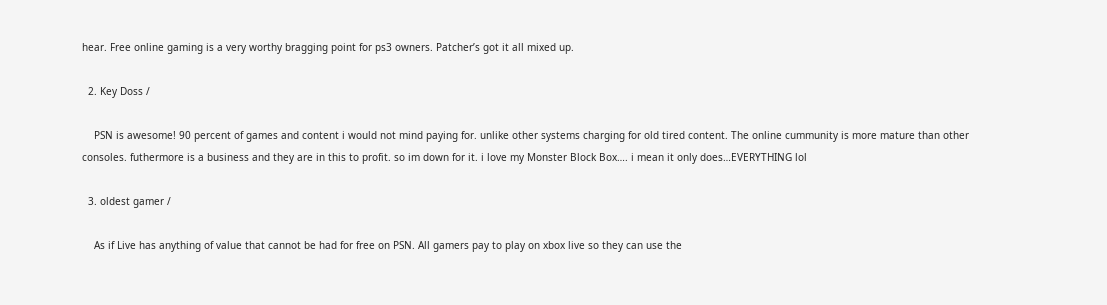hear. Free online gaming is a very worthy bragging point for ps3 owners. Patcher’s got it all mixed up.

  2. Key Doss /

    PSN is awesome! 90 percent of games and content i would not mind paying for. unlike other systems charging for old tired content. The online cummunity is more mature than other consoles. futhermore is a business and they are in this to profit. so im down for it. i love my Monster Block Box…. i mean it only does…EVERYTHING lol

  3. oldest gamer /

    As if Live has anything of value that cannot be had for free on PSN. All gamers pay to play on xbox live so they can use the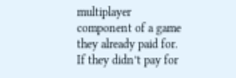multiplayer component of a game they already paid for. If they didn’t pay for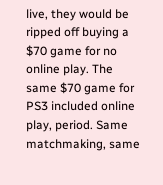live, they would be ripped off buying a $70 game for no online play. The same $70 game for PS3 included online play, period. Same matchmaking, same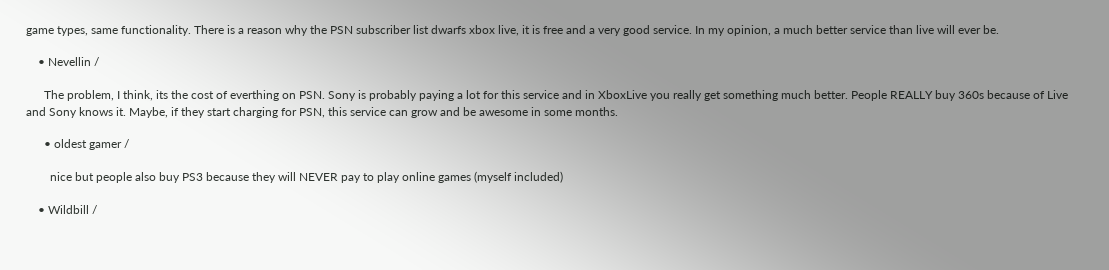game types, same functionality. There is a reason why the PSN subscriber list dwarfs xbox live, it is free and a very good service. In my opinion, a much better service than live will ever be.

    • Nevellin /

      The problem, I think, its the cost of everthing on PSN. Sony is probably paying a lot for this service and in XboxLive you really get something much better. People REALLY buy 360s because of Live and Sony knows it. Maybe, if they start charging for PSN, this service can grow and be awesome in some months.

      • oldest gamer /

        nice but people also buy PS3 because they will NEVER pay to play online games (myself included)

    • Wildbill /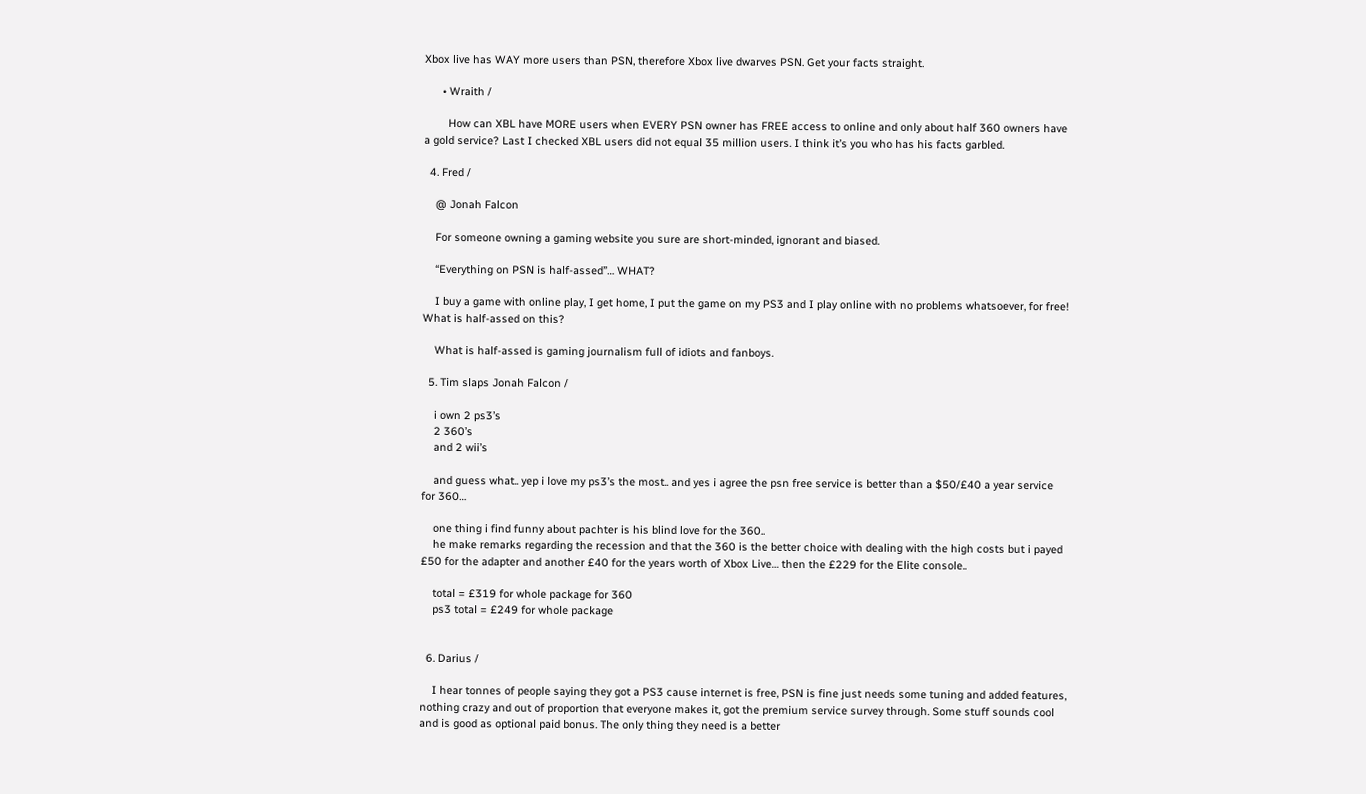Xbox live has WAY more users than PSN, therefore Xbox live dwarves PSN. Get your facts straight.

      • Wraith /

        How can XBL have MORE users when EVERY PSN owner has FREE access to online and only about half 360 owners have a gold service? Last I checked XBL users did not equal 35 million users. I think it’s you who has his facts garbled.

  4. Fred /

    @ Jonah Falcon

    For someone owning a gaming website you sure are short-minded, ignorant and biased.

    “Everything on PSN is half-assed”… WHAT?

    I buy a game with online play, I get home, I put the game on my PS3 and I play online with no problems whatsoever, for free! What is half-assed on this?

    What is half-assed is gaming journalism full of idiots and fanboys.

  5. Tim slaps Jonah Falcon /

    i own 2 ps3’s
    2 360’s
    and 2 wii’s

    and guess what.. yep i love my ps3’s the most.. and yes i agree the psn free service is better than a $50/£40 a year service for 360…

    one thing i find funny about pachter is his blind love for the 360..
    he make remarks regarding the recession and that the 360 is the better choice with dealing with the high costs but i payed £50 for the adapter and another £40 for the years worth of Xbox Live… then the £229 for the Elite console..

    total = £319 for whole package for 360
    ps3 total = £249 for whole package


  6. Darius /

    I hear tonnes of people saying they got a PS3 cause internet is free, PSN is fine just needs some tuning and added features, nothing crazy and out of proportion that everyone makes it, got the premium service survey through. Some stuff sounds cool and is good as optional paid bonus. The only thing they need is a better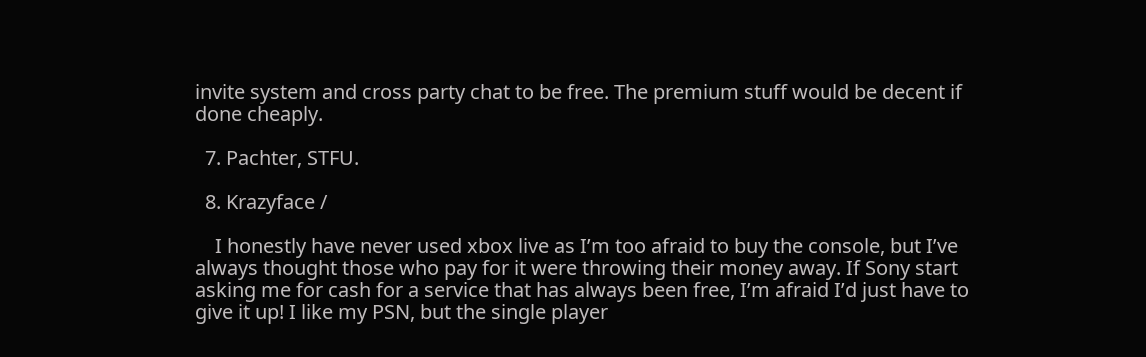invite system and cross party chat to be free. The premium stuff would be decent if done cheaply.

  7. Pachter, STFU.

  8. Krazyface /

    I honestly have never used xbox live as I’m too afraid to buy the console, but I’ve always thought those who pay for it were throwing their money away. If Sony start asking me for cash for a service that has always been free, I’m afraid I’d just have to give it up! I like my PSN, but the single player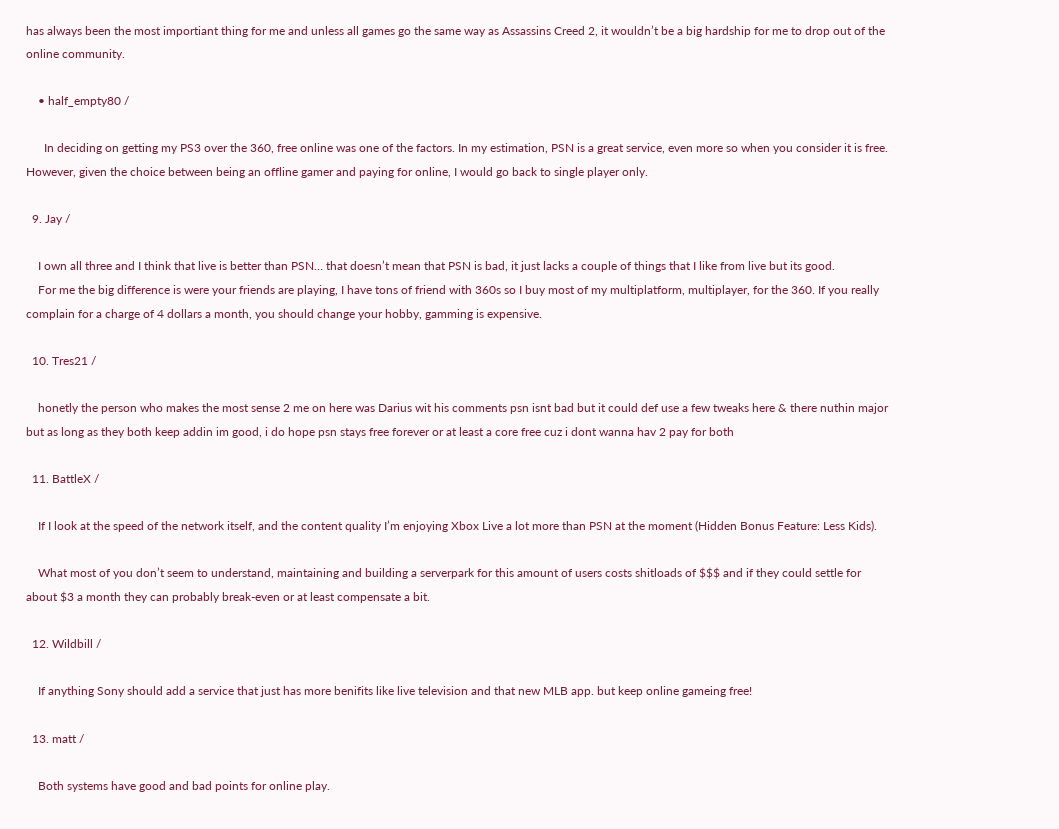has always been the most importiant thing for me and unless all games go the same way as Assassins Creed 2, it wouldn’t be a big hardship for me to drop out of the online community.

    • half_empty80 /

      In deciding on getting my PS3 over the 360, free online was one of the factors. In my estimation, PSN is a great service, even more so when you consider it is free. However, given the choice between being an offline gamer and paying for online, I would go back to single player only.

  9. Jay /

    I own all three and I think that live is better than PSN… that doesn’t mean that PSN is bad, it just lacks a couple of things that I like from live but its good.
    For me the big difference is were your friends are playing, I have tons of friend with 360s so I buy most of my multiplatform, multiplayer, for the 360. If you really complain for a charge of 4 dollars a month, you should change your hobby, gamming is expensive.

  10. Tres21 /

    honetly the person who makes the most sense 2 me on here was Darius wit his comments psn isnt bad but it could def use a few tweaks here & there nuthin major but as long as they both keep addin im good, i do hope psn stays free forever or at least a core free cuz i dont wanna hav 2 pay for both

  11. BattleX /

    If I look at the speed of the network itself, and the content quality I’m enjoying Xbox Live a lot more than PSN at the moment (Hidden Bonus Feature: Less Kids).

    What most of you don’t seem to understand, maintaining and building a serverpark for this amount of users costs shitloads of $$$ and if they could settle for about $3 a month they can probably break-even or at least compensate a bit.

  12. Wildbill /

    If anything Sony should add a service that just has more benifits like live television and that new MLB app. but keep online gameing free!

  13. matt /

    Both systems have good and bad points for online play.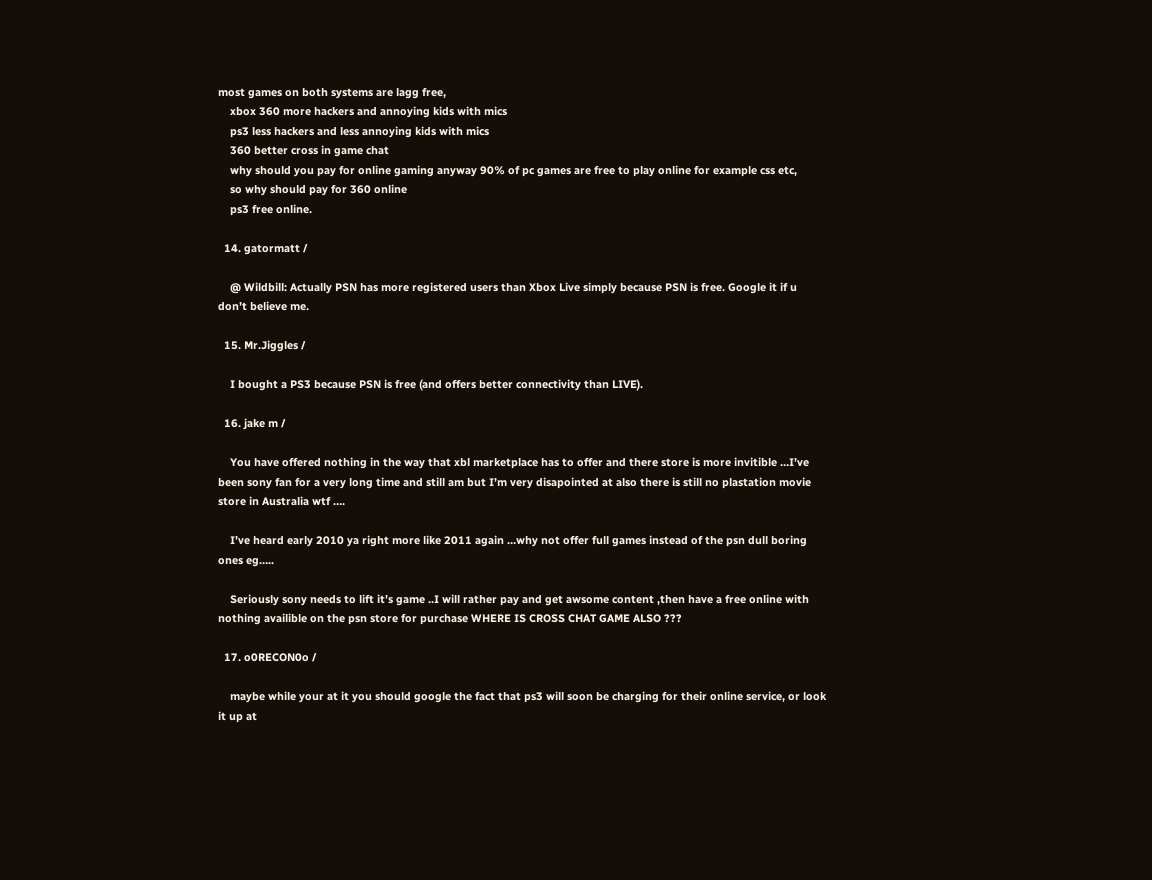most games on both systems are lagg free,
    xbox 360 more hackers and annoying kids with mics
    ps3 less hackers and less annoying kids with mics
    360 better cross in game chat
    why should you pay for online gaming anyway 90% of pc games are free to play online for example css etc,
    so why should pay for 360 online
    ps3 free online.

  14. gatormatt /

    @ Wildbill: Actually PSN has more registered users than Xbox Live simply because PSN is free. Google it if u don’t believe me.

  15. Mr.Jiggles /

    I bought a PS3 because PSN is free (and offers better connectivity than LIVE).

  16. jake m /

    You have offered nothing in the way that xbl marketplace has to offer and there store is more invitible …I’ve been sony fan for a very long time and still am but I’m very disapointed at also there is still no plastation movie store in Australia wtf ….

    I’ve heard early 2010 ya right more like 2011 again …why not offer full games instead of the psn dull boring ones eg…..

    Seriously sony needs to lift it’s game ..I will rather pay and get awsome content ,then have a free online with nothing availible on the psn store for purchase WHERE IS CROSS CHAT GAME ALSO ???

  17. o0RECON0o /

    maybe while your at it you should google the fact that ps3 will soon be charging for their online service, or look it up at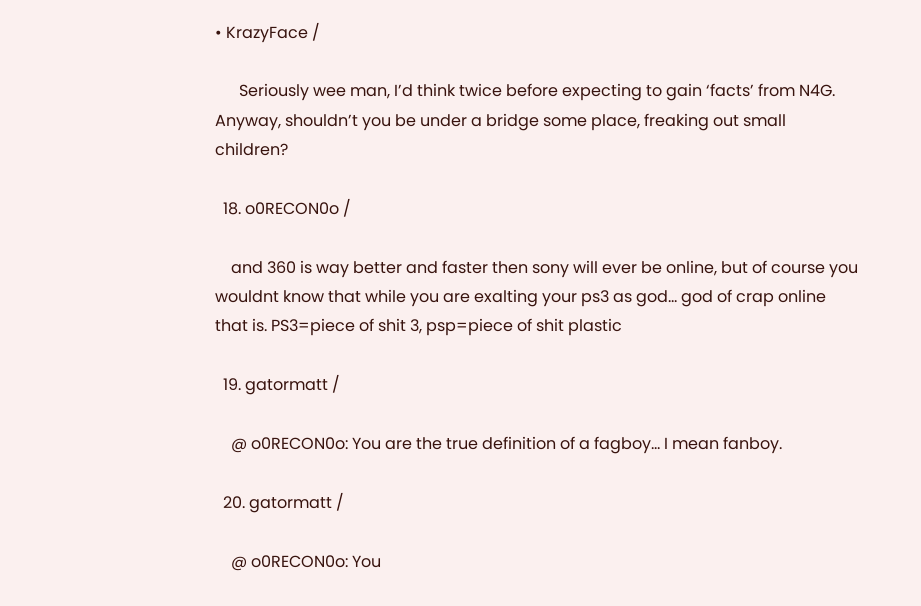• KrazyFace /

      Seriously wee man, I’d think twice before expecting to gain ‘facts’ from N4G. Anyway, shouldn’t you be under a bridge some place, freaking out small children?

  18. o0RECON0o /

    and 360 is way better and faster then sony will ever be online, but of course you wouldnt know that while you are exalting your ps3 as god… god of crap online that is. PS3=piece of shit 3, psp=piece of shit plastic

  19. gatormatt /

    @ o0RECON0o: You are the true definition of a fagboy… I mean fanboy.

  20. gatormatt /

    @ o0RECON0o: You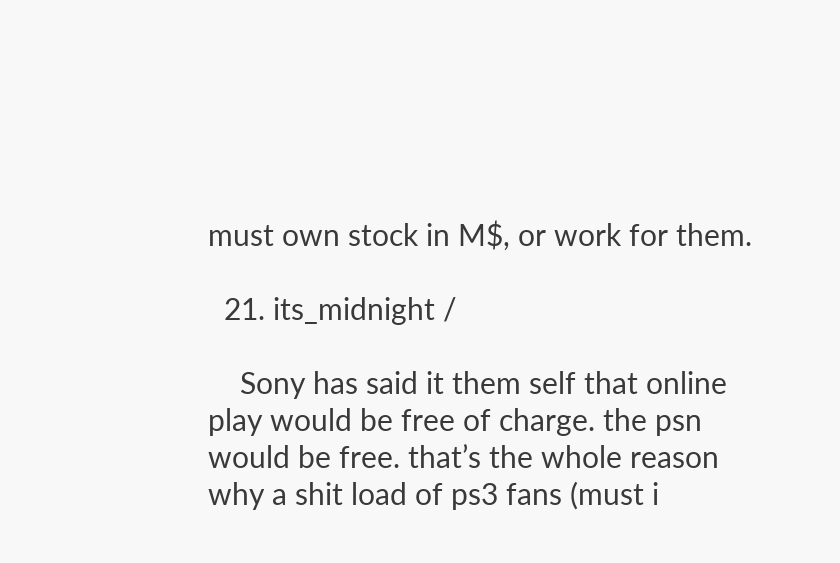must own stock in M$, or work for them.

  21. its_midnight /

    Sony has said it them self that online play would be free of charge. the psn would be free. that’s the whole reason why a shit load of ps3 fans (must i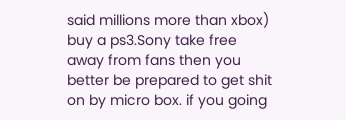said millions more than xbox) buy a ps3.Sony take free away from fans then you better be prepared to get shit on by micro box. if you going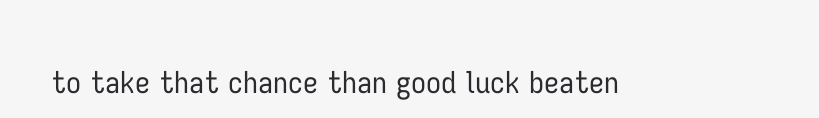to take that chance than good luck beaten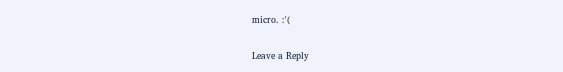micro. :'(

Leave a Reply